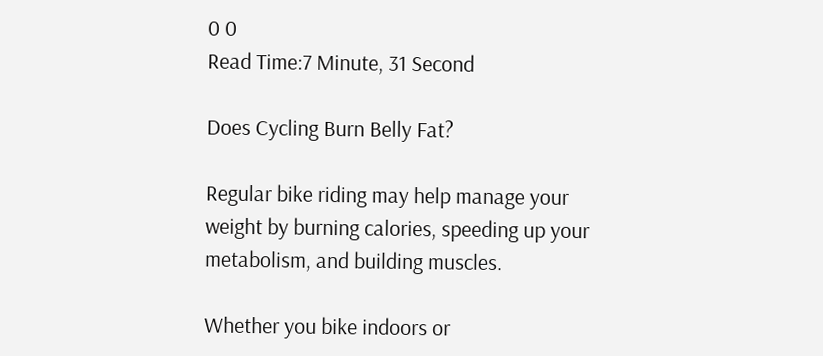0 0
Read Time:7 Minute, 31 Second

Does Cycling Burn Belly Fat?

Regular bike riding may help manage your weight by burning calories, speeding up your metabolism, and building muscles.

Whether you bike indoors or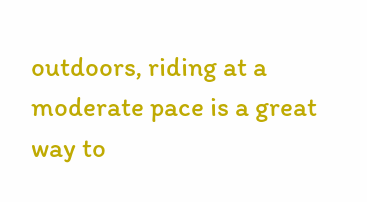outdoors, riding at a moderate pace is a great way to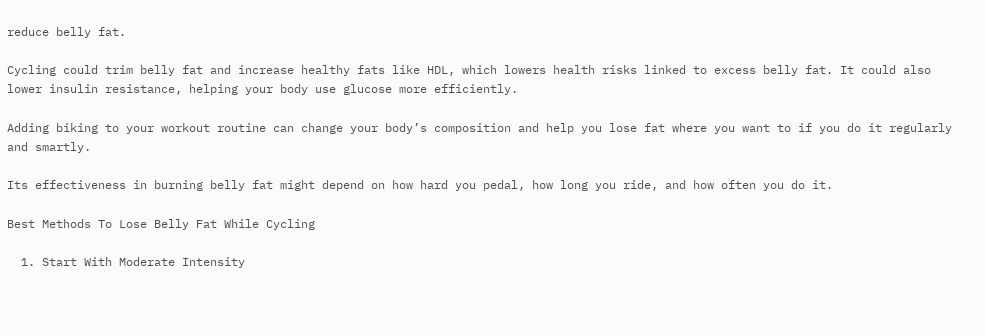reduce belly fat.

Cycling could trim belly fat and increase healthy fats like HDL, which lowers health risks linked to excess belly fat. It could also lower insulin resistance, helping your body use glucose more efficiently.

Adding biking to your workout routine can change your body’s composition and help you lose fat where you want to if you do it regularly and smartly.

Its effectiveness in burning belly fat might depend on how hard you pedal, how long you ride, and how often you do it.

Best Methods To Lose Belly Fat While Cycling

  1. Start With Moderate Intensity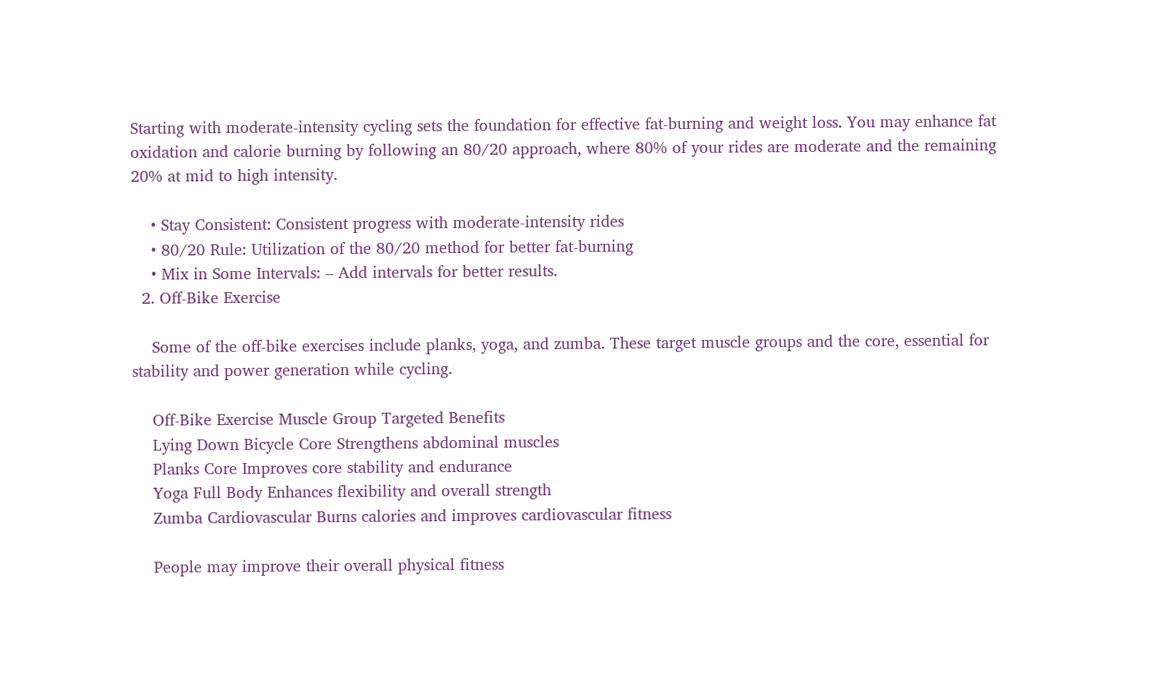Starting with moderate-intensity cycling sets the foundation for effective fat-burning and weight loss. You may enhance fat oxidation and calorie burning by following an 80/20 approach, where 80% of your rides are moderate and the remaining 20% at mid to high intensity.

    • Stay Consistent: Consistent progress with moderate-intensity rides
    • 80/20 Rule: Utilization of the 80/20 method for better fat-burning
    • Mix in Some Intervals: – Add intervals for better results.
  2. Off-Bike Exercise

    Some of the off-bike exercises include planks, yoga, and zumba. These target muscle groups and the core, essential for stability and power generation while cycling.

    Off-Bike Exercise Muscle Group Targeted Benefits
    Lying Down Bicycle Core Strengthens abdominal muscles
    Planks Core Improves core stability and endurance
    Yoga Full Body Enhances flexibility and overall strength
    Zumba Cardiovascular Burns calories and improves cardiovascular fitness

    People may improve their overall physical fitness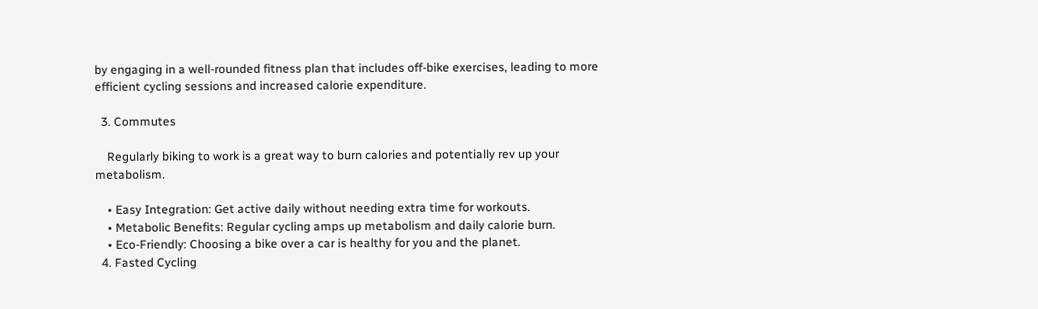by engaging in a well-rounded fitness plan that includes off-bike exercises, leading to more efficient cycling sessions and increased calorie expenditure.

  3. Commutes

    Regularly biking to work is a great way to burn calories and potentially rev up your metabolism.

    • Easy Integration: Get active daily without needing extra time for workouts.
    • Metabolic Benefits: Regular cycling amps up metabolism and daily calorie burn.
    • Eco-Friendly: Choosing a bike over a car is healthy for you and the planet.
  4. Fasted Cycling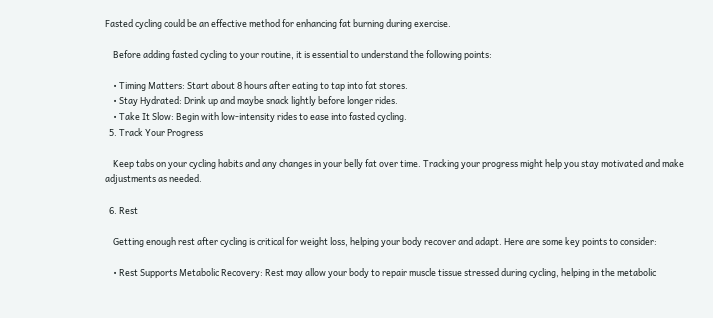Fasted cycling could be an effective method for enhancing fat burning during exercise.

    Before adding fasted cycling to your routine, it is essential to understand the following points:

    • Timing Matters: Start about 8 hours after eating to tap into fat stores.
    • Stay Hydrated: Drink up and maybe snack lightly before longer rides.
    • Take It Slow: Begin with low-intensity rides to ease into fasted cycling.
  5. Track Your Progress

    Keep tabs on your cycling habits and any changes in your belly fat over time. Tracking your progress might help you stay motivated and make adjustments as needed.

  6. Rest

    Getting enough rest after cycling is critical for weight loss, helping your body recover and adapt. Here are some key points to consider:

    • Rest Supports Metabolic Recovery: Rest may allow your body to repair muscle tissue stressed during cycling, helping in the metabolic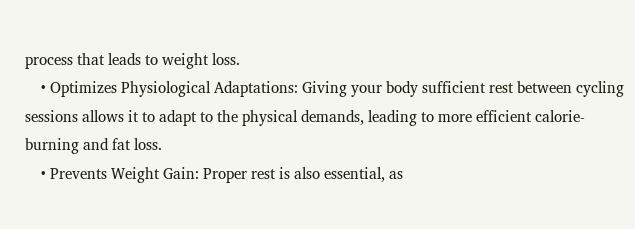process that leads to weight loss.
    • Optimizes Physiological Adaptations: Giving your body sufficient rest between cycling sessions allows it to adapt to the physical demands, leading to more efficient calorie-burning and fat loss.
    • Prevents Weight Gain: Proper rest is also essential, as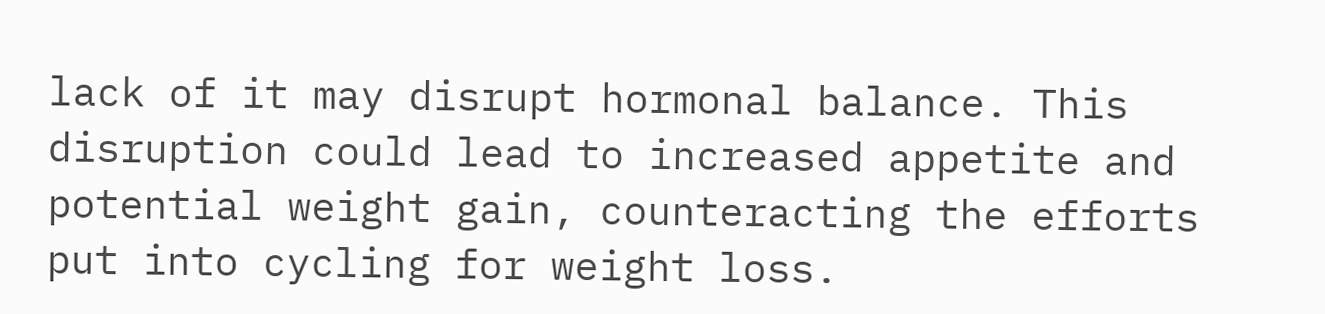lack of it may disrupt hormonal balance. This disruption could lead to increased appetite and potential weight gain, counteracting the efforts put into cycling for weight loss.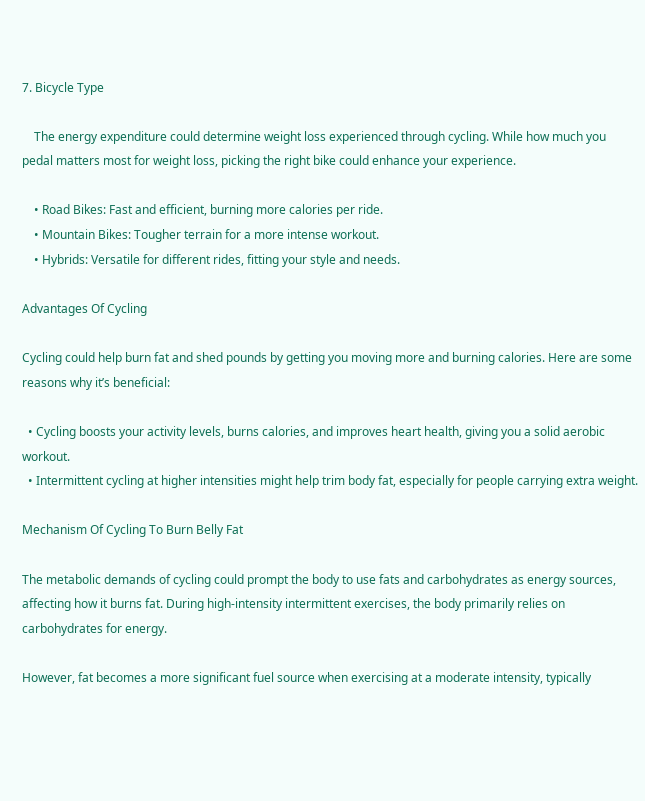7. Bicycle Type

    The energy expenditure could determine weight loss experienced through cycling. While how much you pedal matters most for weight loss, picking the right bike could enhance your experience.

    • Road Bikes: Fast and efficient, burning more calories per ride.
    • Mountain Bikes: Tougher terrain for a more intense workout.
    • Hybrids: Versatile for different rides, fitting your style and needs.

Advantages Of Cycling

Cycling could help burn fat and shed pounds by getting you moving more and burning calories. Here are some reasons why it’s beneficial:

  • Cycling boosts your activity levels, burns calories, and improves heart health, giving you a solid aerobic workout.
  • Intermittent cycling at higher intensities might help trim body fat, especially for people carrying extra weight.

Mechanism Of Cycling To Burn Belly Fat

The metabolic demands of cycling could prompt the body to use fats and carbohydrates as energy sources, affecting how it burns fat. During high-intensity intermittent exercises, the body primarily relies on carbohydrates for energy.

However, fat becomes a more significant fuel source when exercising at a moderate intensity, typically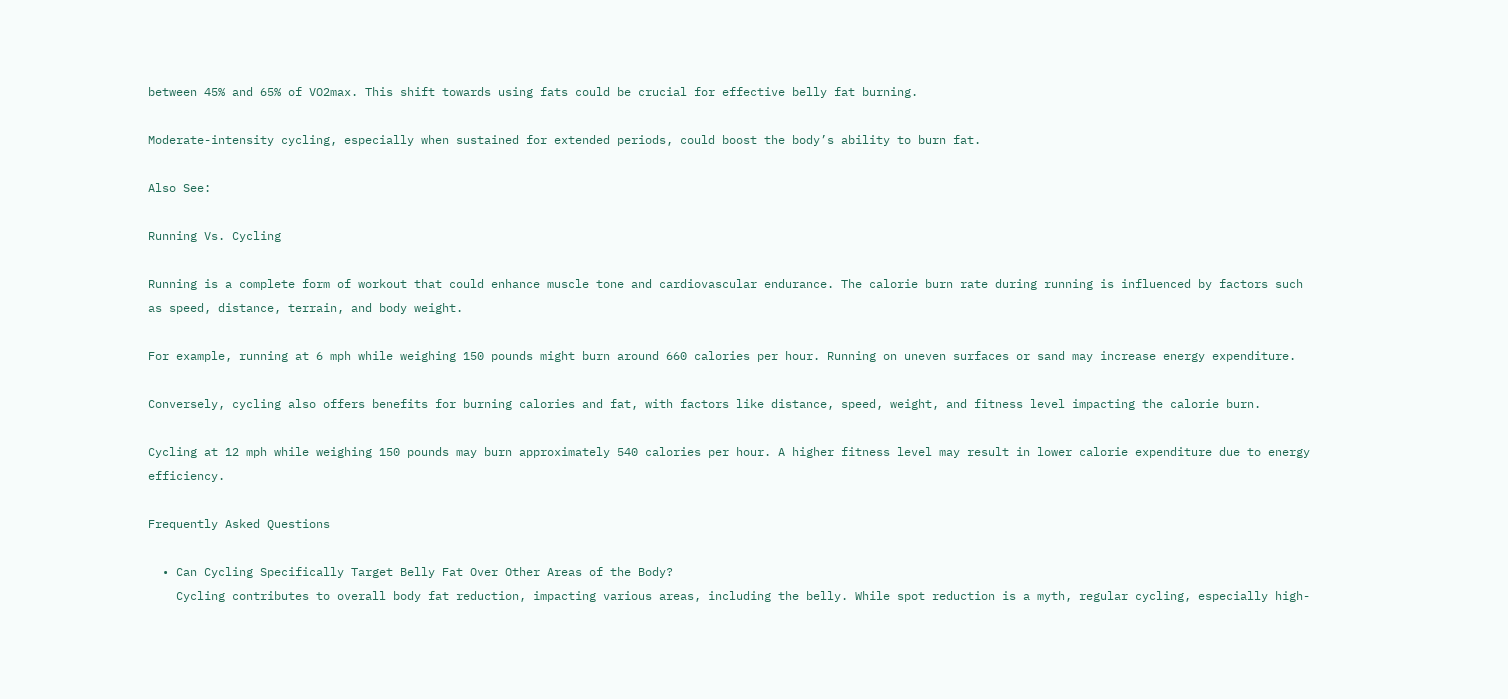between 45% and 65% of VO2max. This shift towards using fats could be crucial for effective belly fat burning.

Moderate-intensity cycling, especially when sustained for extended periods, could boost the body’s ability to burn fat.

Also See:

Running Vs. Cycling

Running is a complete form of workout that could enhance muscle tone and cardiovascular endurance. The calorie burn rate during running is influenced by factors such as speed, distance, terrain, and body weight.

For example, running at 6 mph while weighing 150 pounds might burn around 660 calories per hour. Running on uneven surfaces or sand may increase energy expenditure.

Conversely, cycling also offers benefits for burning calories and fat, with factors like distance, speed, weight, and fitness level impacting the calorie burn.

Cycling at 12 mph while weighing 150 pounds may burn approximately 540 calories per hour. A higher fitness level may result in lower calorie expenditure due to energy efficiency.

Frequently Asked Questions

  • Can Cycling Specifically Target Belly Fat Over Other Areas of the Body?
    Cycling contributes to overall body fat reduction, impacting various areas, including the belly. While spot reduction is a myth, regular cycling, especially high-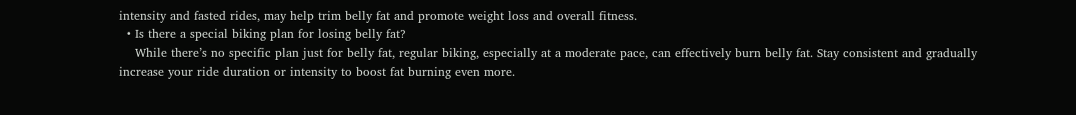intensity and fasted rides, may help trim belly fat and promote weight loss and overall fitness.
  • Is there a special biking plan for losing belly fat?
    While there’s no specific plan just for belly fat, regular biking, especially at a moderate pace, can effectively burn belly fat. Stay consistent and gradually increase your ride duration or intensity to boost fat burning even more.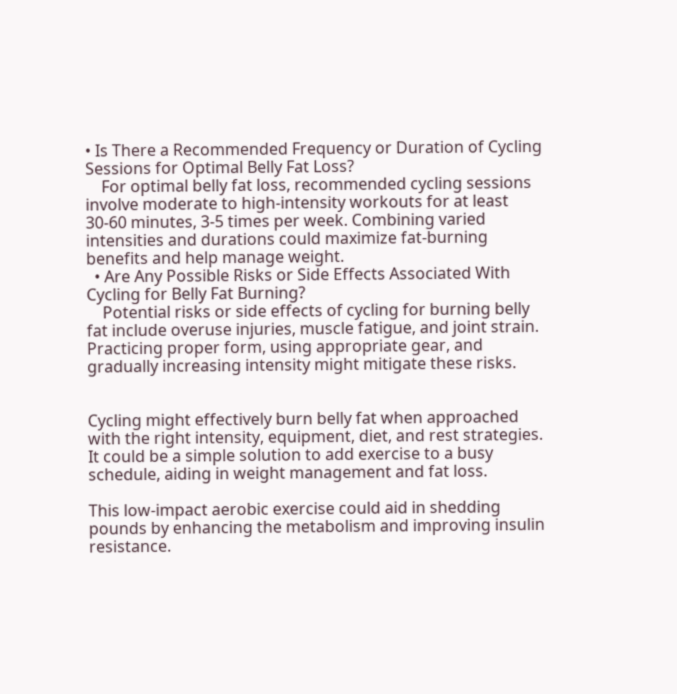• Is There a Recommended Frequency or Duration of Cycling Sessions for Optimal Belly Fat Loss?
    For optimal belly fat loss, recommended cycling sessions involve moderate to high-intensity workouts for at least 30-60 minutes, 3-5 times per week. Combining varied intensities and durations could maximize fat-burning benefits and help manage weight.
  • Are Any Possible Risks or Side Effects Associated With Cycling for Belly Fat Burning?
    Potential risks or side effects of cycling for burning belly fat include overuse injuries, muscle fatigue, and joint strain. Practicing proper form, using appropriate gear, and gradually increasing intensity might mitigate these risks.


Cycling might effectively burn belly fat when approached with the right intensity, equipment, diet, and rest strategies. It could be a simple solution to add exercise to a busy schedule, aiding in weight management and fat loss.

This low-impact aerobic exercise could aid in shedding pounds by enhancing the metabolism and improving insulin resistance.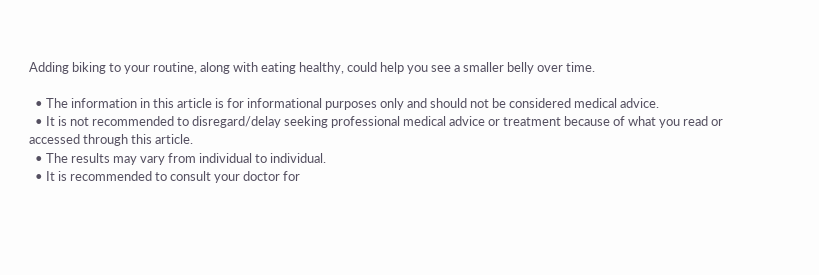Adding biking to your routine, along with eating healthy, could help you see a smaller belly over time.

  • The information in this article is for informational purposes only and should not be considered medical advice.
  • It is not recommended to disregard/delay seeking professional medical advice or treatment because of what you read or accessed through this article.
  • The results may vary from individual to individual.
  • It is recommended to consult your doctor for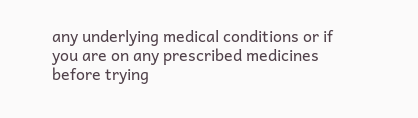any underlying medical conditions or if you are on any prescribed medicines before trying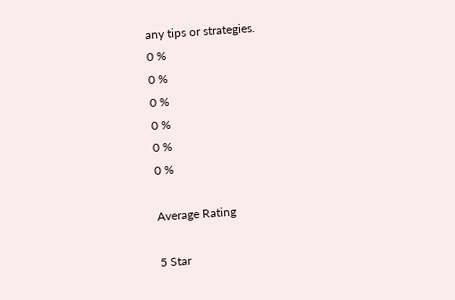any tips or strategies.
0 %
0 %
0 %
0 %
0 %
0 %

Average Rating

5 Star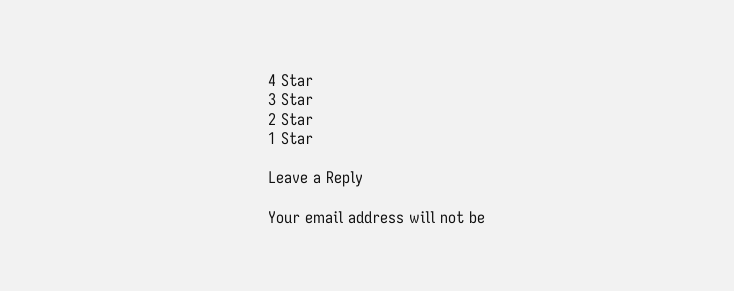4 Star
3 Star
2 Star
1 Star

Leave a Reply

Your email address will not be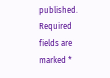published. Required fields are marked *